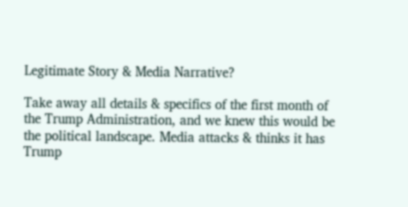Legitimate Story & Media Narrative?

Take away all details & specifics of the first month of the Trump Administration, and we knew this would be the political landscape. Media attacks & thinks it has Trump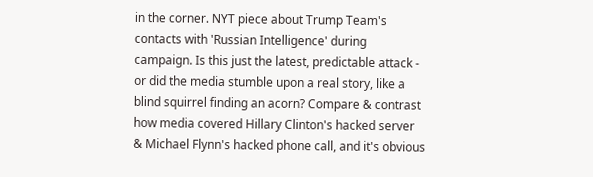in the corner. NYT piece about Trump Team's contacts with 'Russian Intelligence' during campaign. Is this just the latest, predictable attack - or did the media stumble upon a real story, like a blind squirrel finding an acorn? Compare & contrast how media covered Hillary Clinton's hacked server & Michael Flynn's hacked phone call, and it's obvious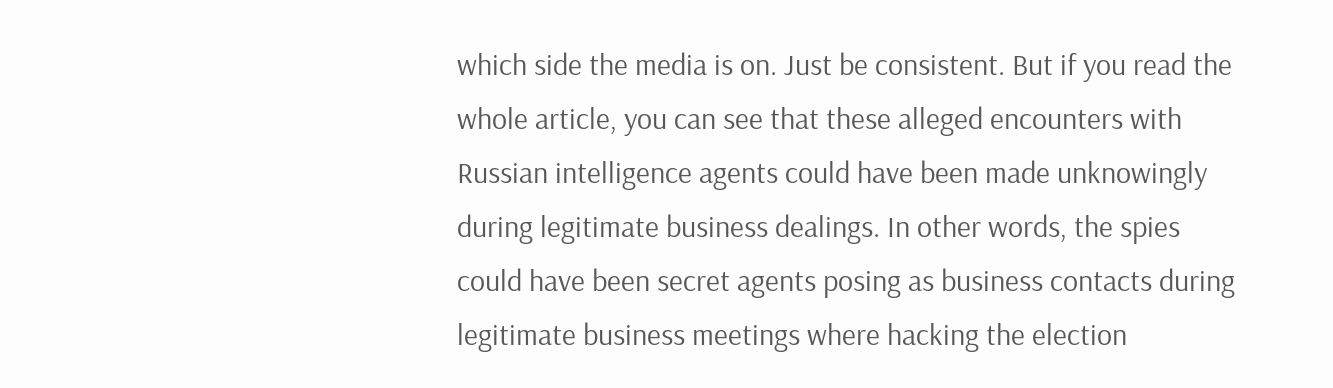which side the media is on. Just be consistent. But if you read the whole article, you can see that these alleged encounters with Russian intelligence agents could have been made unknowingly during legitimate business dealings. In other words, the spies could have been secret agents posing as business contacts during legitimate business meetings where hacking the election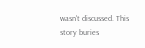wasn't discussed. This story buries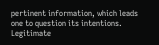pertinent information, which leads one to question its intentions. Legitimate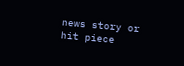news story or hit piece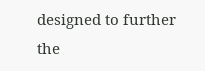designed to further the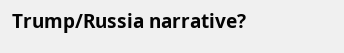Trump/Russia narrative?